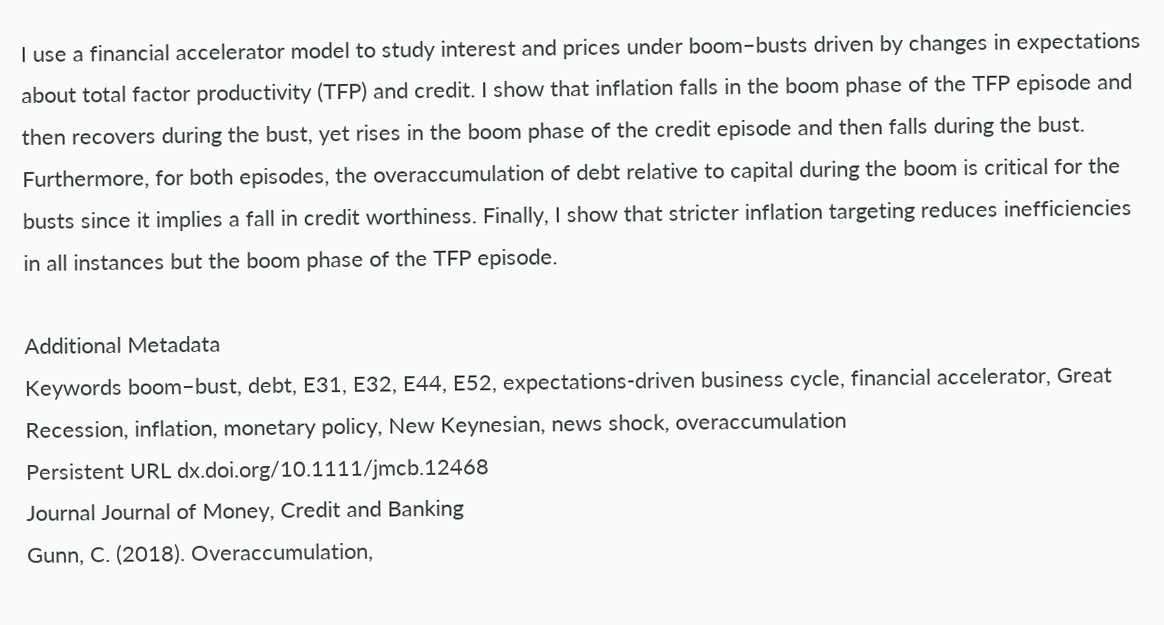I use a financial accelerator model to study interest and prices under boom–busts driven by changes in expectations about total factor productivity (TFP) and credit. I show that inflation falls in the boom phase of the TFP episode and then recovers during the bust, yet rises in the boom phase of the credit episode and then falls during the bust. Furthermore, for both episodes, the overaccumulation of debt relative to capital during the boom is critical for the busts since it implies a fall in credit worthiness. Finally, I show that stricter inflation targeting reduces inefficiencies in all instances but the boom phase of the TFP episode.

Additional Metadata
Keywords boom–bust, debt, E31, E32, E44, E52, expectations-driven business cycle, financial accelerator, Great Recession, inflation, monetary policy, New Keynesian, news shock, overaccumulation
Persistent URL dx.doi.org/10.1111/jmcb.12468
Journal Journal of Money, Credit and Banking
Gunn, C. (2018). Overaccumulation,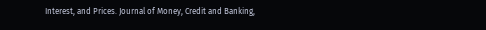Interest, and Prices. Journal of Money, Credit and Banking,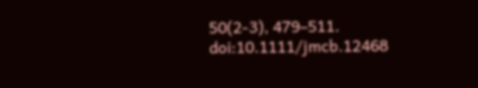50(2-3), 479–511. doi:10.1111/jmcb.12468